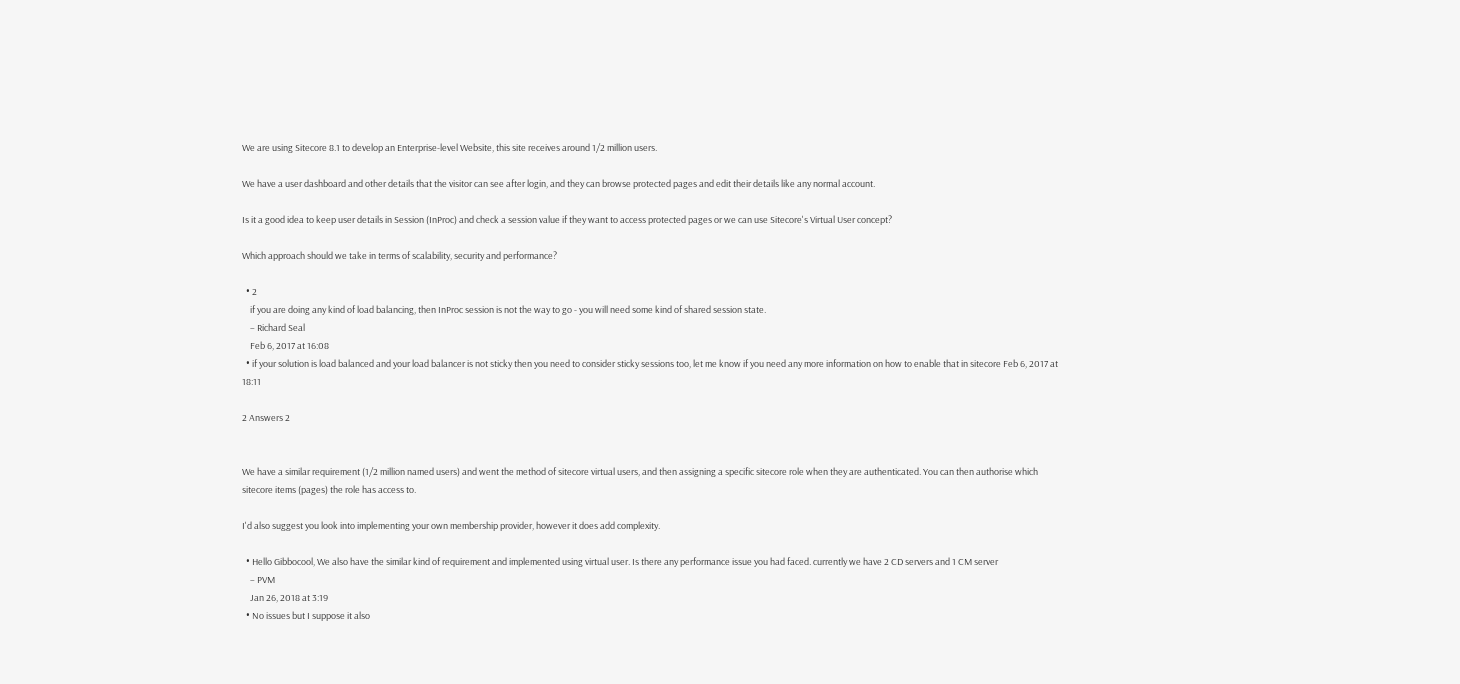We are using Sitecore 8.1 to develop an Enterprise-level Website, this site receives around 1/2 million users.

We have a user dashboard and other details that the visitor can see after login, and they can browse protected pages and edit their details like any normal account.

Is it a good idea to keep user details in Session (InProc) and check a session value if they want to access protected pages or we can use Sitecore's Virtual User concept?

Which approach should we take in terms of scalability, security and performance?

  • 2
    if you are doing any kind of load balancing, then InProc session is not the way to go - you will need some kind of shared session state.
    – Richard Seal
    Feb 6, 2017 at 16:08
  • if your solution is load balanced and your load balancer is not sticky then you need to consider sticky sessions too, let me know if you need any more information on how to enable that in sitecore Feb 6, 2017 at 18:11

2 Answers 2


We have a similar requirement (1/2 million named users) and went the method of sitecore virtual users, and then assigning a specific sitecore role when they are authenticated. You can then authorise which sitecore items (pages) the role has access to.

I'd also suggest you look into implementing your own membership provider, however it does add complexity.

  • Hello Gibbocool, We also have the similar kind of requirement and implemented using virtual user. Is there any performance issue you had faced. currently we have 2 CD servers and 1 CM server
    – PVM
    Jan 26, 2018 at 3:19
  • No issues but I suppose it also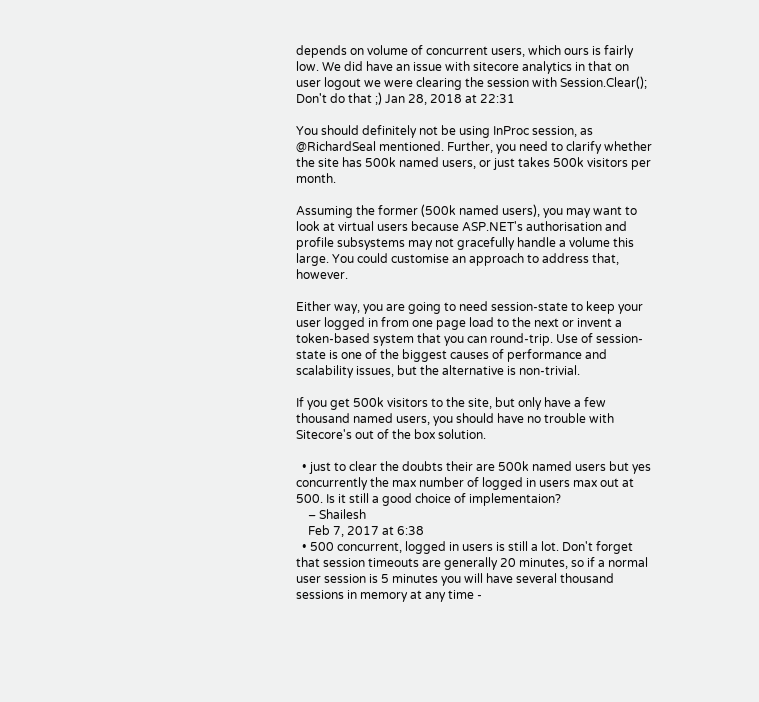depends on volume of concurrent users, which ours is fairly low. We did have an issue with sitecore analytics in that on user logout we were clearing the session with Session.Clear(); Don't do that ;) Jan 28, 2018 at 22:31

You should definitely not be using InProc session, as @RichardSeal mentioned. Further, you need to clarify whether the site has 500k named users, or just takes 500k visitors per month.

Assuming the former (500k named users), you may want to look at virtual users because ASP.NET's authorisation and profile subsystems may not gracefully handle a volume this large. You could customise an approach to address that, however.

Either way, you are going to need session-state to keep your user logged in from one page load to the next or invent a token-based system that you can round-trip. Use of session-state is one of the biggest causes of performance and scalability issues, but the alternative is non-trivial.

If you get 500k visitors to the site, but only have a few thousand named users, you should have no trouble with Sitecore's out of the box solution.

  • just to clear the doubts their are 500k named users but yes concurrently the max number of logged in users max out at 500. Is it still a good choice of implementaion?
    – Shailesh
    Feb 7, 2017 at 6:38
  • 500 concurrent, logged in users is still a lot. Don't forget that session timeouts are generally 20 minutes, so if a normal user session is 5 minutes you will have several thousand sessions in memory at any time -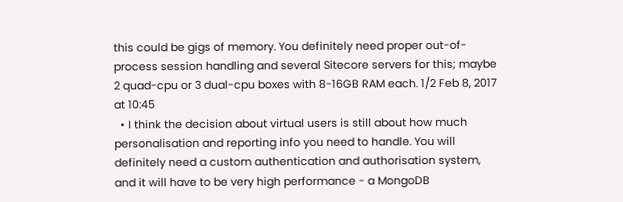this could be gigs of memory. You definitely need proper out-of-process session handling and several Sitecore servers for this; maybe 2 quad-cpu or 3 dual-cpu boxes with 8-16GB RAM each. 1/2 Feb 8, 2017 at 10:45
  • I think the decision about virtual users is still about how much personalisation and reporting info you need to handle. You will definitely need a custom authentication and authorisation system, and it will have to be very high performance - a MongoDB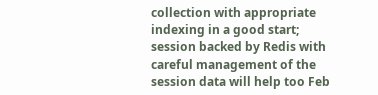collection with appropriate indexing in a good start; session backed by Redis with careful management of the session data will help too Feb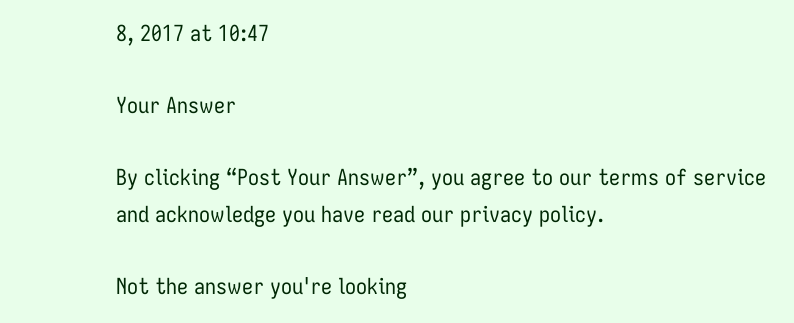8, 2017 at 10:47

Your Answer

By clicking “Post Your Answer”, you agree to our terms of service and acknowledge you have read our privacy policy.

Not the answer you're looking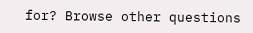for? Browse other questions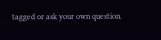tagged or ask your own question.